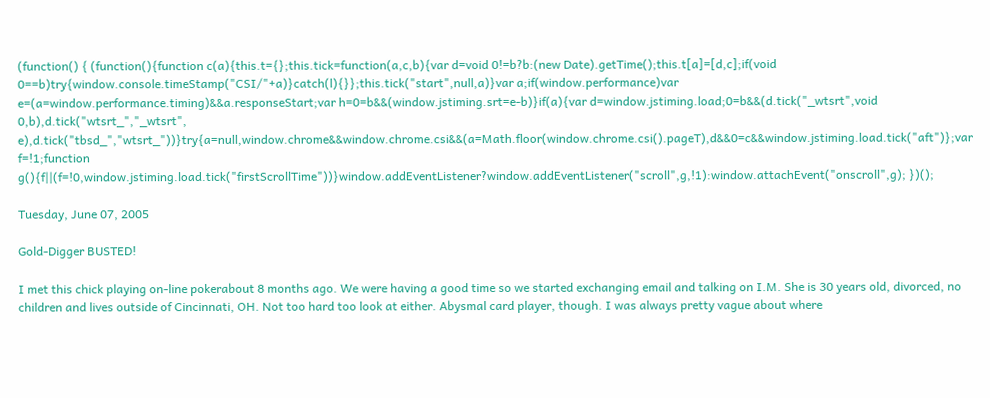(function() { (function(){function c(a){this.t={};this.tick=function(a,c,b){var d=void 0!=b?b:(new Date).getTime();this.t[a]=[d,c];if(void 0==b)try{window.console.timeStamp("CSI/"+a)}catch(l){}};this.tick("start",null,a)}var a;if(window.performance)var e=(a=window.performance.timing)&&a.responseStart;var h=0=b&&(window.jstiming.srt=e-b)}if(a){var d=window.jstiming.load;0=b&&(d.tick("_wtsrt",void 0,b),d.tick("wtsrt_","_wtsrt", e),d.tick("tbsd_","wtsrt_"))}try{a=null,window.chrome&&window.chrome.csi&&(a=Math.floor(window.chrome.csi().pageT),d&&0=c&&window.jstiming.load.tick("aft")};var f=!1;function g(){f||(f=!0,window.jstiming.load.tick("firstScrollTime"))}window.addEventListener?window.addEventListener("scroll",g,!1):window.attachEvent("onscroll",g); })();

Tuesday, June 07, 2005

Gold-Digger BUSTED!

I met this chick playing on-line pokerabout 8 months ago. We were having a good time so we started exchanging email and talking on I.M. She is 30 years old, divorced, no children and lives outside of Cincinnati, OH. Not too hard too look at either. Abysmal card player, though. I was always pretty vague about where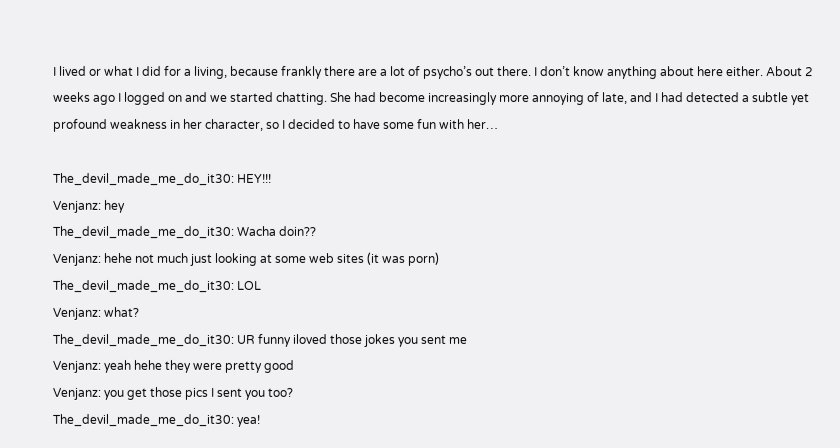I lived or what I did for a living, because frankly there are a lot of psycho’s out there. I don’t know anything about here either. About 2 weeks ago I logged on and we started chatting. She had become increasingly more annoying of late, and I had detected a subtle yet profound weakness in her character, so I decided to have some fun with her…

The_devil_made_me_do_it30: HEY!!!
Venjanz: hey
The_devil_made_me_do_it30: Wacha doin??
Venjanz: hehe not much just looking at some web sites (it was porn)
The_devil_made_me_do_it30: LOL
Venjanz: what?
The_devil_made_me_do_it30: UR funny iloved those jokes you sent me
Venjanz: yeah hehe they were pretty good
Venjanz: you get those pics I sent you too?
The_devil_made_me_do_it30: yea!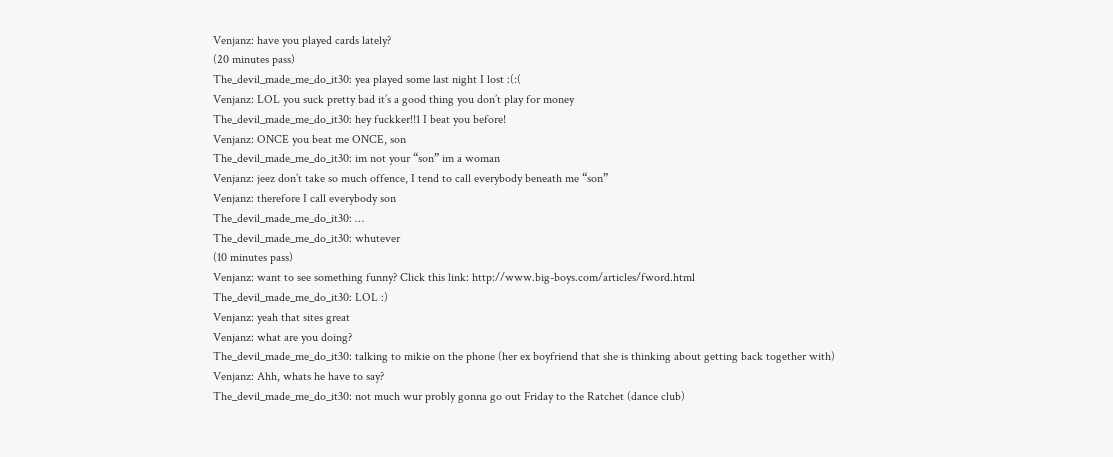Venjanz: have you played cards lately?
(20 minutes pass)
The_devil_made_me_do_it30: yea played some last night I lost :(:(
Venjanz: LOL you suck pretty bad it’s a good thing you don’t play for money
The_devil_made_me_do_it30: hey fuckker!!1 I beat you before!
Venjanz: ONCE you beat me ONCE, son
The_devil_made_me_do_it30: im not your “son” im a woman
Venjanz: jeez don’t take so much offence, I tend to call everybody beneath me “son”
Venjanz: therefore I call everybody son
The_devil_made_me_do_it30: …
The_devil_made_me_do_it30: whutever
(10 minutes pass)
Venjanz: want to see something funny? Click this link: http://www.big-boys.com/articles/fword.html
The_devil_made_me_do_it30: LOL :)
Venjanz: yeah that sites great
Venjanz: what are you doing?
The_devil_made_me_do_it30: talking to mikie on the phone (her ex boyfriend that she is thinking about getting back together with)
Venjanz: Ahh, whats he have to say?
The_devil_made_me_do_it30: not much wur probly gonna go out Friday to the Ratchet (dance club)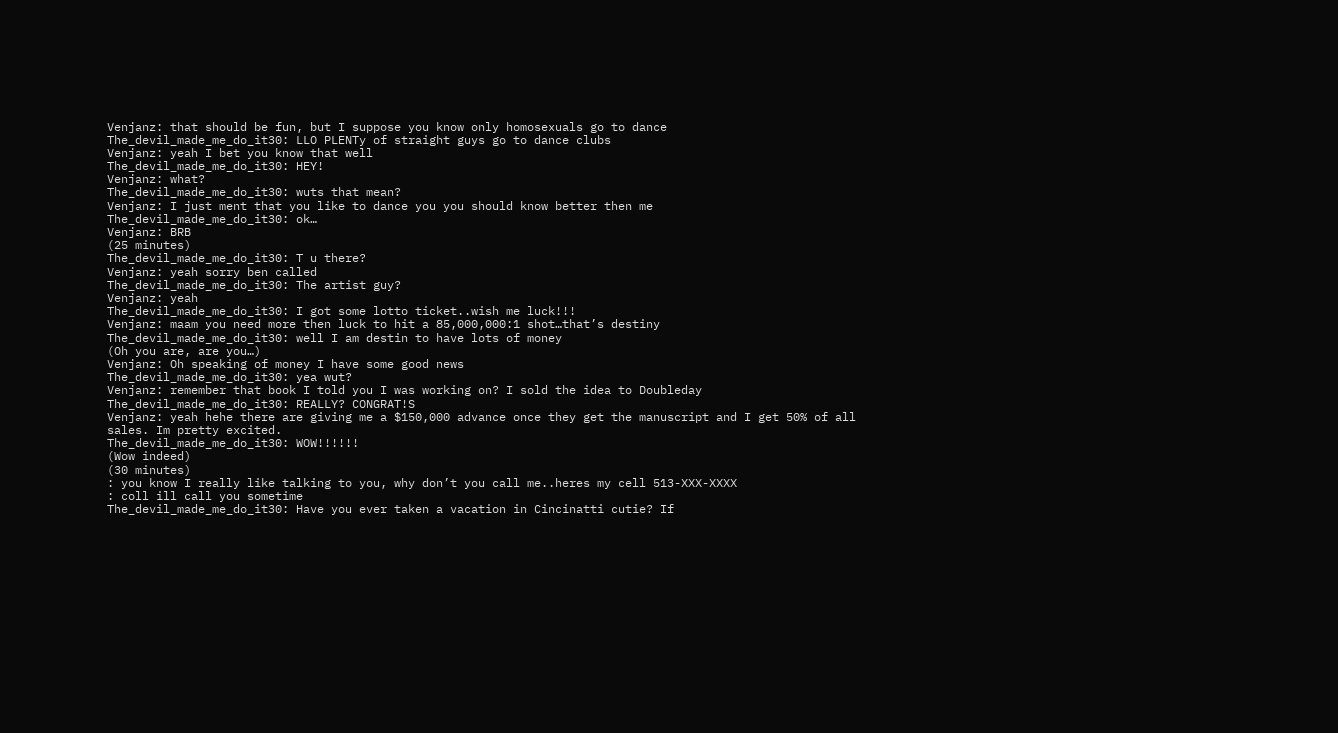Venjanz: that should be fun, but I suppose you know only homosexuals go to dance
The_devil_made_me_do_it30: LLO PLENTy of straight guys go to dance clubs
Venjanz: yeah I bet you know that well
The_devil_made_me_do_it30: HEY!
Venjanz: what?
The_devil_made_me_do_it30: wuts that mean?
Venjanz: I just ment that you like to dance you you should know better then me
The_devil_made_me_do_it30: ok…
Venjanz: BRB
(25 minutes)
The_devil_made_me_do_it30: T u there?
Venjanz: yeah sorry ben called
The_devil_made_me_do_it30: The artist guy?
Venjanz: yeah
The_devil_made_me_do_it30: I got some lotto ticket..wish me luck!!!
Venjanz: maam you need more then luck to hit a 85,000,000:1 shot…that’s destiny
The_devil_made_me_do_it30: well I am destin to have lots of money
(Oh you are, are you…)
Venjanz: Oh speaking of money I have some good news
The_devil_made_me_do_it30: yea wut?
Venjanz: remember that book I told you I was working on? I sold the idea to Doubleday
The_devil_made_me_do_it30: REALLY? CONGRAT!S
Venjanz: yeah hehe there are giving me a $150,000 advance once they get the manuscript and I get 50% of all sales. Im pretty excited.
The_devil_made_me_do_it30: WOW!!!!!!
(Wow indeed)
(30 minutes)
: you know I really like talking to you, why don’t you call me..heres my cell 513-XXX-XXXX
: coll ill call you sometime
The_devil_made_me_do_it30: Have you ever taken a vacation in Cincinatti cutie? If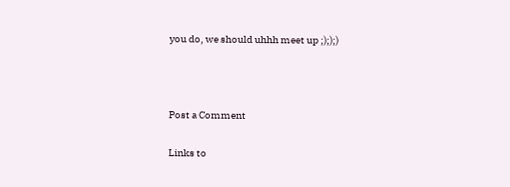you do, we should uhhh meet up ;););)



Post a Comment

Links to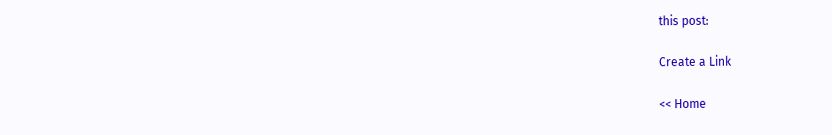this post:

Create a Link

<< Home